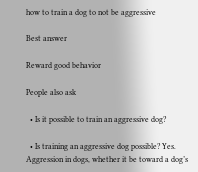how to train a dog to not be aggressive

Best answer

Reward good behavior

People also ask

  • Is it possible to train an aggressive dog?

  • Is training an aggressive dog possible? Yes. Aggression in dogs, whether it be toward a dog’s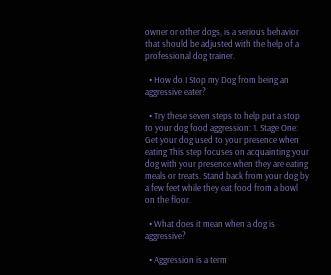owner or other dogs, is a serious behavior that should be adjusted with the help of a professional dog trainer.

  • How do I Stop my Dog from being an aggressive eater?

  • Try these seven steps to help put a stop to your dog food aggression: 1. Stage One: Get your dog used to your presence when eating This step focuses on acquainting your dog with your presence when they are eating meals or treats. Stand back from your dog by a few feet while they eat food from a bowl on the floor.

  • What does it mean when a dog is aggressive?

  • Aggression is a term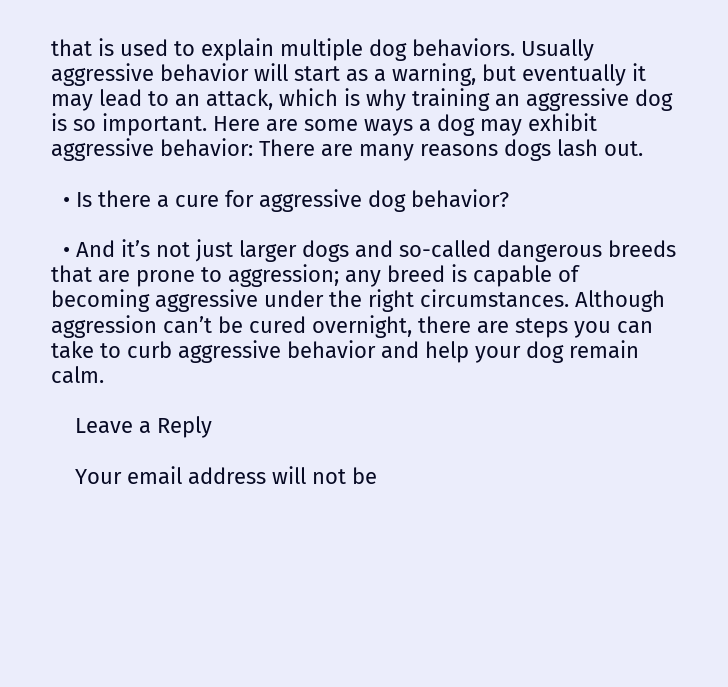that is used to explain multiple dog behaviors. Usually aggressive behavior will start as a warning, but eventually it may lead to an attack, which is why training an aggressive dog is so important. Here are some ways a dog may exhibit aggressive behavior: There are many reasons dogs lash out.

  • Is there a cure for aggressive dog behavior?

  • And it’s not just larger dogs and so-called dangerous breeds that are prone to aggression; any breed is capable of becoming aggressive under the right circumstances. Although aggression can’t be cured overnight, there are steps you can take to curb aggressive behavior and help your dog remain calm.

    Leave a Reply

    Your email address will not be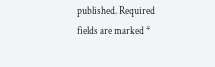published. Required fields are marked *